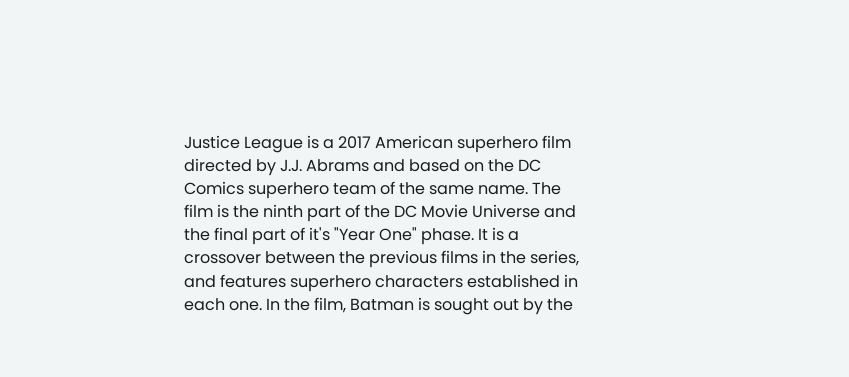Justice League is a 2017 American superhero film directed by J.J. Abrams and based on the DC Comics superhero team of the same name. The film is the ninth part of the DC Movie Universe and the final part of it's "Year One" phase. It is a crossover between the previous films in the series, and features superhero characters established in each one. In the film, Batman is sought out by the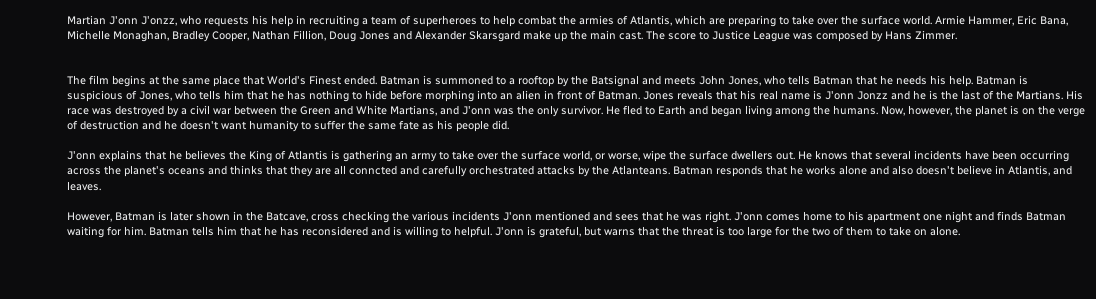Martian J'onn J'onzz, who requests his help in recruiting a team of superheroes to help combat the armies of Atlantis, which are preparing to take over the surface world. Armie Hammer, Eric Bana, Michelle Monaghan, Bradley Cooper, Nathan Fillion, Doug Jones and Alexander Skarsgard make up the main cast. The score to Justice League was composed by Hans Zimmer.


The film begins at the same place that World's Finest ended. Batman is summoned to a rooftop by the Batsignal and meets John Jones, who tells Batman that he needs his help. Batman is suspicious of Jones, who tells him that he has nothing to hide before morphing into an alien in front of Batman. Jones reveals that his real name is J'onn Jonzz and he is the last of the Martians. His race was destroyed by a civil war between the Green and White Martians, and J'onn was the only survivor. He fled to Earth and began living among the humans. Now, however, the planet is on the verge of destruction and he doesn't want humanity to suffer the same fate as his people did.

J'onn explains that he believes the King of Atlantis is gathering an army to take over the surface world, or worse, wipe the surface dwellers out. He knows that several incidents have been occurring across the planet's oceans and thinks that they are all conncted and carefully orchestrated attacks by the Atlanteans. Batman responds that he works alone and also doesn't believe in Atlantis, and leaves.

However, Batman is later shown in the Batcave, cross checking the various incidents J'onn mentioned and sees that he was right. J'onn comes home to his apartment one night and finds Batman waiting for him. Batman tells him that he has reconsidered and is willing to helpful. J'onn is grateful, but warns that the threat is too large for the two of them to take on alone.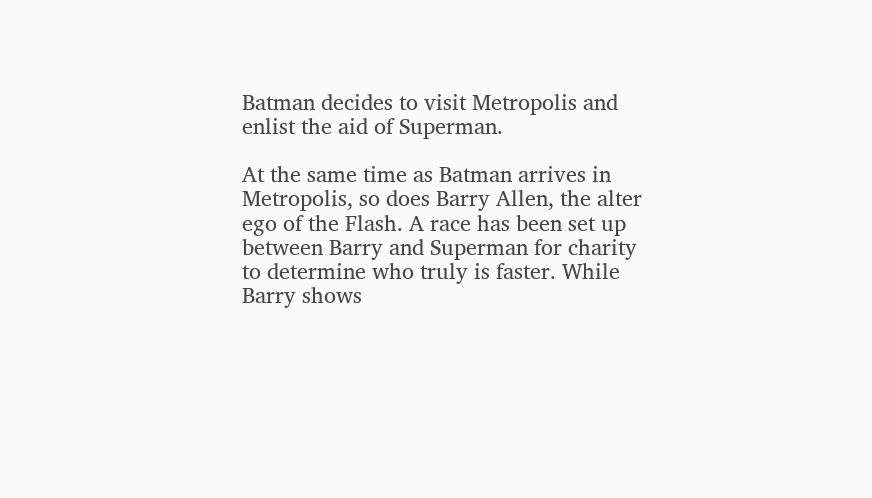Batman decides to visit Metropolis and enlist the aid of Superman.

At the same time as Batman arrives in Metropolis, so does Barry Allen, the alter ego of the Flash. A race has been set up between Barry and Superman for charity to determine who truly is faster. While Barry shows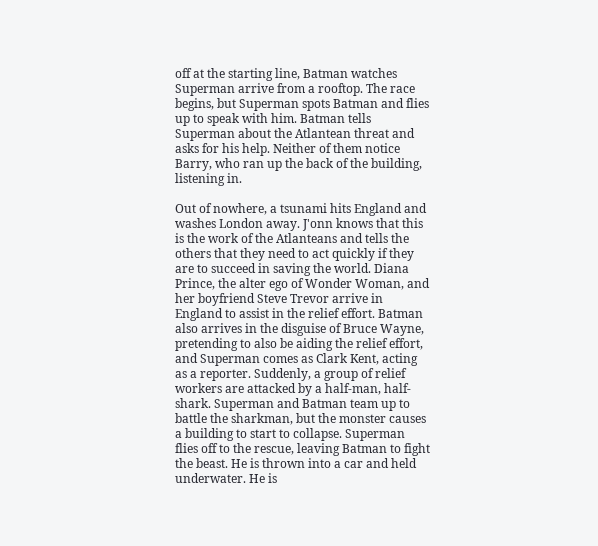off at the starting line, Batman watches Superman arrive from a rooftop. The race begins, but Superman spots Batman and flies up to speak with him. Batman tells Superman about the Atlantean threat and asks for his help. Neither of them notice Barry, who ran up the back of the building, listening in.

Out of nowhere, a tsunami hits England and washes London away. J'onn knows that this is the work of the Atlanteans and tells the others that they need to act quickly if they are to succeed in saving the world. Diana Prince, the alter ego of Wonder Woman, and her boyfriend Steve Trevor arrive in England to assist in the relief effort. Batman also arrives in the disguise of Bruce Wayne, pretending to also be aiding the relief effort, and Superman comes as Clark Kent, acting as a reporter. Suddenly, a group of relief workers are attacked by a half-man, half-shark. Superman and Batman team up to battle the sharkman, but the monster causes a building to start to collapse. Superman flies off to the rescue, leaving Batman to fight the beast. He is thrown into a car and held underwater. He is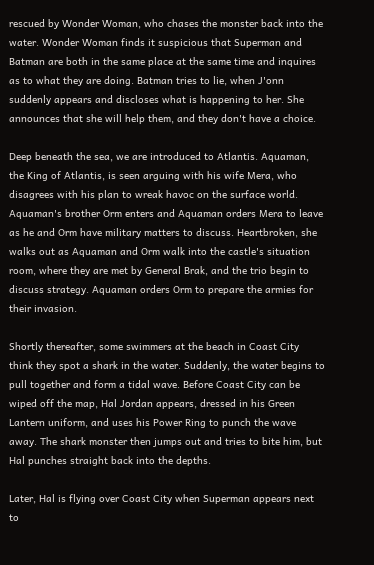rescued by Wonder Woman, who chases the monster back into the water. Wonder Woman finds it suspicious that Superman and Batman are both in the same place at the same time and inquires as to what they are doing. Batman tries to lie, when J'onn suddenly appears and discloses what is happening to her. She announces that she will help them, and they don't have a choice.

Deep beneath the sea, we are introduced to Atlantis. Aquaman, the King of Atlantis, is seen arguing with his wife Mera, who disagrees with his plan to wreak havoc on the surface world. Aquaman's brother Orm enters and Aquaman orders Mera to leave as he and Orm have military matters to discuss. Heartbroken, she walks out as Aquaman and Orm walk into the castle's situation room, where they are met by General Brak, and the trio begin to discuss strategy. Aquaman orders Orm to prepare the armies for their invasion.

Shortly thereafter, some swimmers at the beach in Coast City think they spot a shark in the water. Suddenly, the water begins to pull together and form a tidal wave. Before Coast City can be wiped off the map, Hal Jordan appears, dressed in his Green Lantern uniform, and uses his Power Ring to punch the wave away. The shark monster then jumps out and tries to bite him, but Hal punches straight back into the depths.

Later, Hal is flying over Coast City when Superman appears next to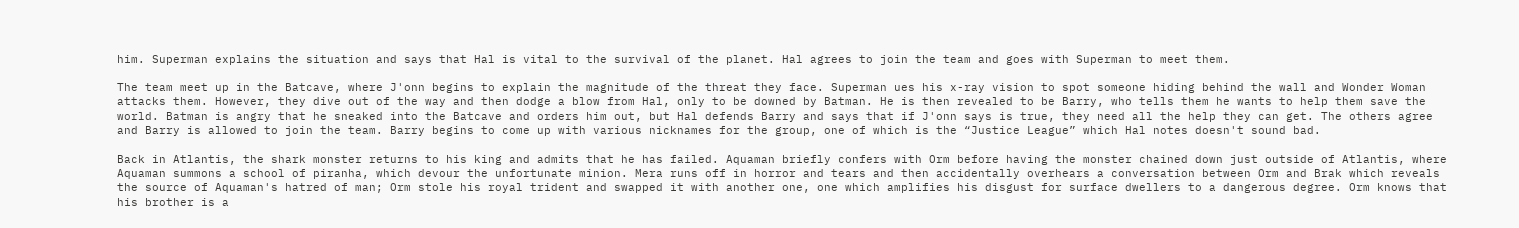him. Superman explains the situation and says that Hal is vital to the survival of the planet. Hal agrees to join the team and goes with Superman to meet them.

The team meet up in the Batcave, where J'onn begins to explain the magnitude of the threat they face. Superman ues his x-ray vision to spot someone hiding behind the wall and Wonder Woman attacks them. However, they dive out of the way and then dodge a blow from Hal, only to be downed by Batman. He is then revealed to be Barry, who tells them he wants to help them save the world. Batman is angry that he sneaked into the Batcave and orders him out, but Hal defends Barry and says that if J'onn says is true, they need all the help they can get. The others agree and Barry is allowed to join the team. Barry begins to come up with various nicknames for the group, one of which is the “Justice League” which Hal notes doesn't sound bad.

Back in Atlantis, the shark monster returns to his king and admits that he has failed. Aquaman briefly confers with Orm before having the monster chained down just outside of Atlantis, where Aquaman summons a school of piranha, which devour the unfortunate minion. Mera runs off in horror and tears and then accidentally overhears a conversation between Orm and Brak which reveals the source of Aquaman's hatred of man; Orm stole his royal trident and swapped it with another one, one which amplifies his disgust for surface dwellers to a dangerous degree. Orm knows that his brother is a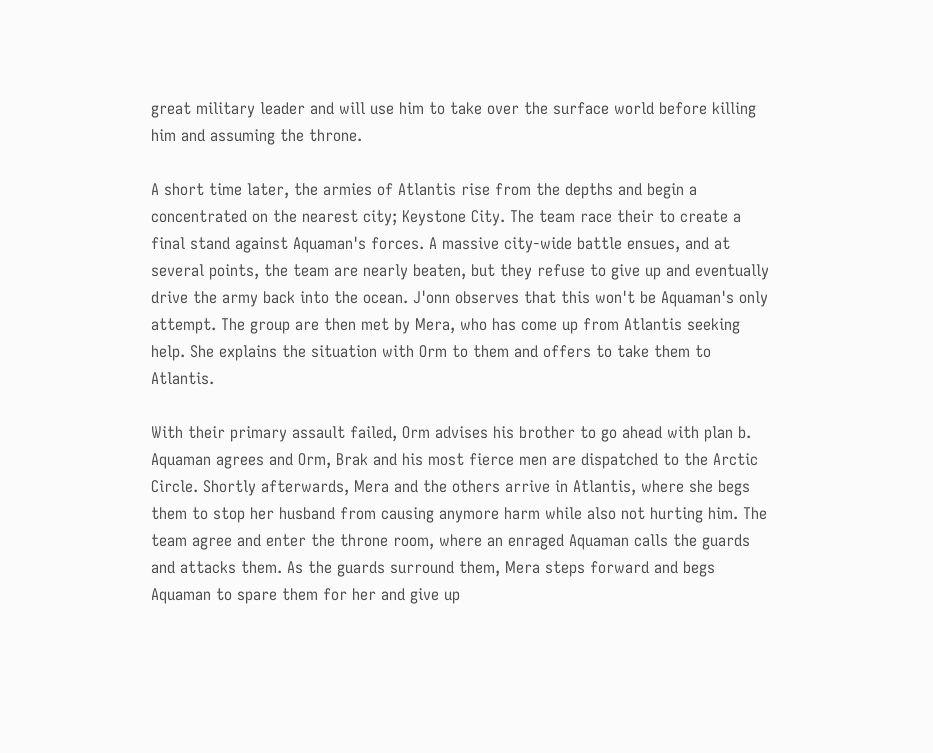great military leader and will use him to take over the surface world before killing him and assuming the throne.

A short time later, the armies of Atlantis rise from the depths and begin a concentrated on the nearest city; Keystone City. The team race their to create a final stand against Aquaman's forces. A massive city-wide battle ensues, and at several points, the team are nearly beaten, but they refuse to give up and eventually drive the army back into the ocean. J'onn observes that this won't be Aquaman's only attempt. The group are then met by Mera, who has come up from Atlantis seeking help. She explains the situation with Orm to them and offers to take them to Atlantis.

With their primary assault failed, Orm advises his brother to go ahead with plan b. Aquaman agrees and Orm, Brak and his most fierce men are dispatched to the Arctic Circle. Shortly afterwards, Mera and the others arrive in Atlantis, where she begs them to stop her husband from causing anymore harm while also not hurting him. The team agree and enter the throne room, where an enraged Aquaman calls the guards and attacks them. As the guards surround them, Mera steps forward and begs Aquaman to spare them for her and give up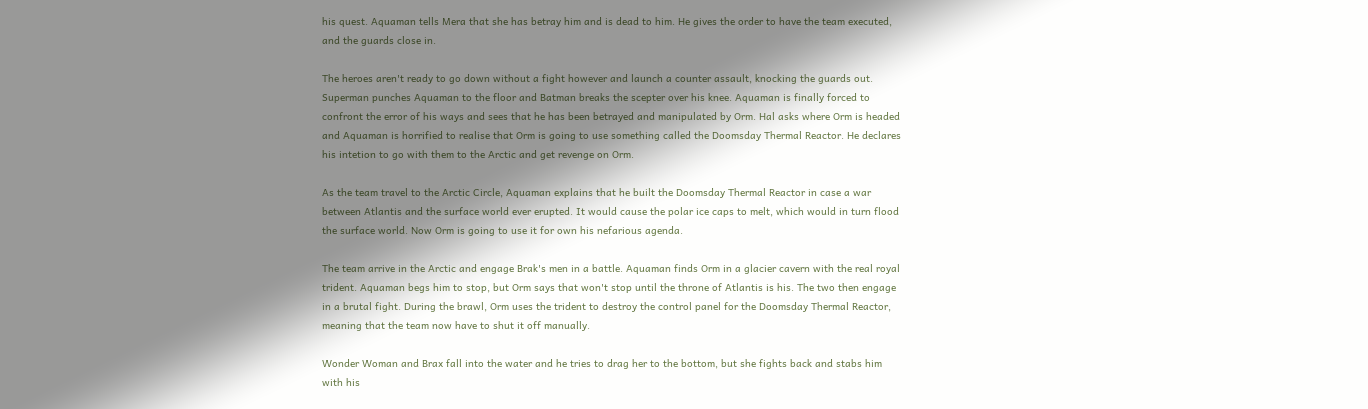his quest. Aquaman tells Mera that she has betray him and is dead to him. He gives the order to have the team executed, and the guards close in.

The heroes aren't ready to go down without a fight however and launch a counter assault, knocking the guards out. Superman punches Aquaman to the floor and Batman breaks the scepter over his knee. Aquaman is finally forced to confront the error of his ways and sees that he has been betrayed and manipulated by Orm. Hal asks where Orm is headed and Aquaman is horrified to realise that Orm is going to use something called the Doomsday Thermal Reactor. He declares his intetion to go with them to the Arctic and get revenge on Orm.

As the team travel to the Arctic Circle, Aquaman explains that he built the Doomsday Thermal Reactor in case a war between Atlantis and the surface world ever erupted. It would cause the polar ice caps to melt, which would in turn flood the surface world. Now Orm is going to use it for own his nefarious agenda.

The team arrive in the Arctic and engage Brak's men in a battle. Aquaman finds Orm in a glacier cavern with the real royal trident. Aquaman begs him to stop, but Orm says that won't stop until the throne of Atlantis is his. The two then engage in a brutal fight. During the brawl, Orm uses the trident to destroy the control panel for the Doomsday Thermal Reactor, meaning that the team now have to shut it off manually.

Wonder Woman and Brax fall into the water and he tries to drag her to the bottom, but she fights back and stabs him with his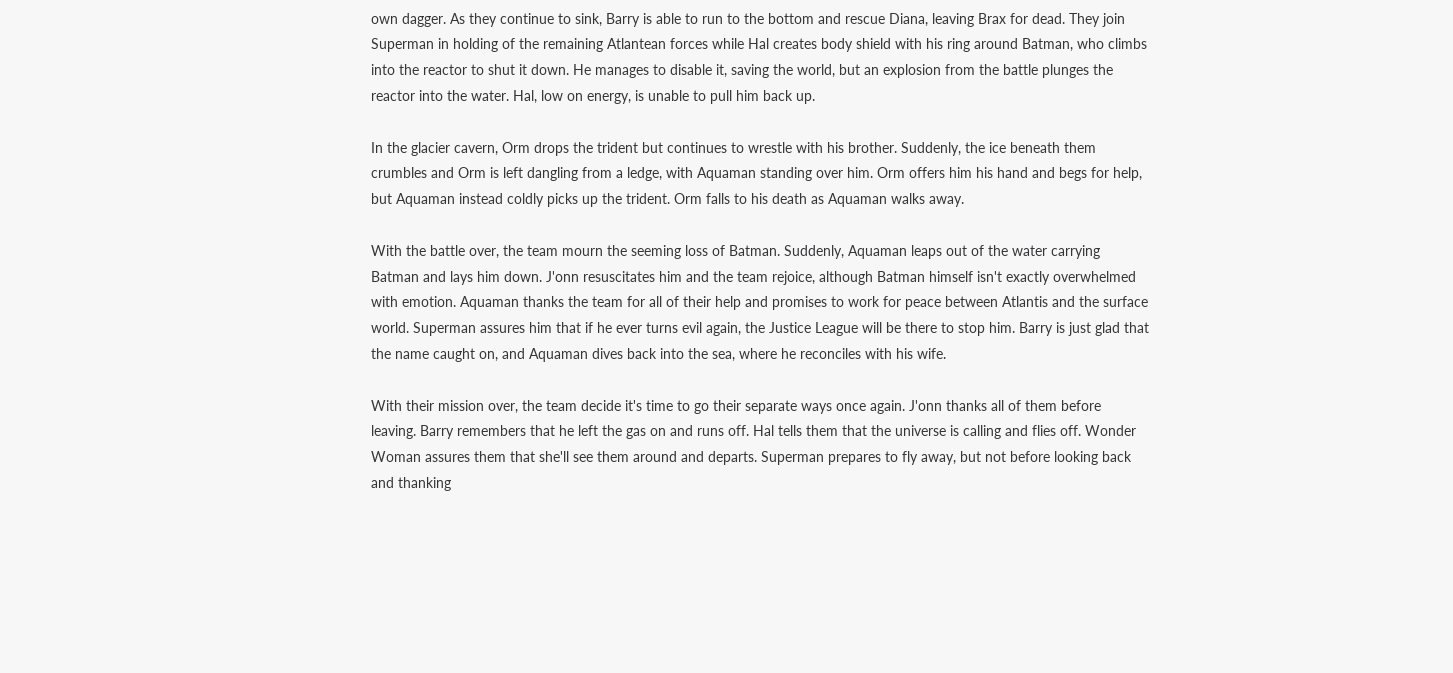own dagger. As they continue to sink, Barry is able to run to the bottom and rescue Diana, leaving Brax for dead. They join Superman in holding of the remaining Atlantean forces while Hal creates body shield with his ring around Batman, who climbs into the reactor to shut it down. He manages to disable it, saving the world, but an explosion from the battle plunges the reactor into the water. Hal, low on energy, is unable to pull him back up.

In the glacier cavern, Orm drops the trident but continues to wrestle with his brother. Suddenly, the ice beneath them crumbles and Orm is left dangling from a ledge, with Aquaman standing over him. Orm offers him his hand and begs for help, but Aquaman instead coldly picks up the trident. Orm falls to his death as Aquaman walks away.

With the battle over, the team mourn the seeming loss of Batman. Suddenly, Aquaman leaps out of the water carrying Batman and lays him down. J'onn resuscitates him and the team rejoice, although Batman himself isn't exactly overwhelmed with emotion. Aquaman thanks the team for all of their help and promises to work for peace between Atlantis and the surface world. Superman assures him that if he ever turns evil again, the Justice League will be there to stop him. Barry is just glad that the name caught on, and Aquaman dives back into the sea, where he reconciles with his wife.

With their mission over, the team decide it's time to go their separate ways once again. J'onn thanks all of them before leaving. Barry remembers that he left the gas on and runs off. Hal tells them that the universe is calling and flies off. Wonder Woman assures them that she'll see them around and departs. Superman prepares to fly away, but not before looking back and thanking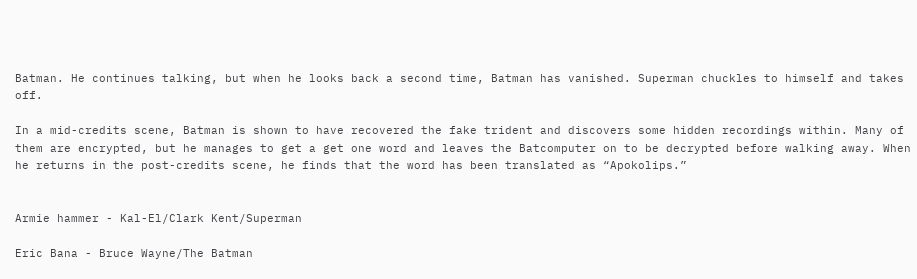Batman. He continues talking, but when he looks back a second time, Batman has vanished. Superman chuckles to himself and takes off.

In a mid-credits scene, Batman is shown to have recovered the fake trident and discovers some hidden recordings within. Many of them are encrypted, but he manages to get a get one word and leaves the Batcomputer on to be decrypted before walking away. When he returns in the post-credits scene, he finds that the word has been translated as “Apokolips.”


Armie hammer - Kal-El/Clark Kent/Superman

Eric Bana - Bruce Wayne/The Batman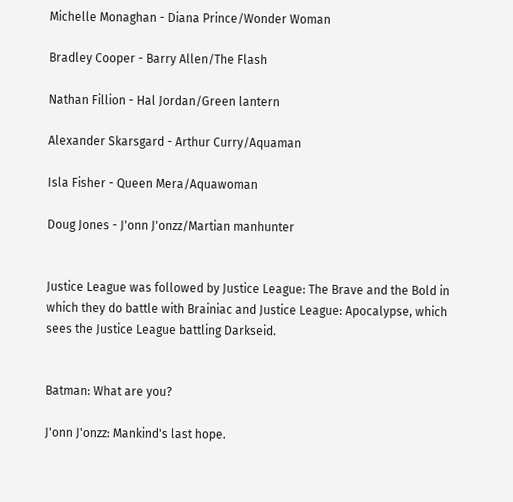Michelle Monaghan - Diana Prince/Wonder Woman

Bradley Cooper - Barry Allen/The Flash

Nathan Fillion - Hal Jordan/Green lantern

Alexander Skarsgard - Arthur Curry/Aquaman

Isla Fisher - Queen Mera/Aquawoman

Doug Jones - J'onn J'onzz/Martian manhunter


Justice League was followed by Justice League: The Brave and the Bold in which they do battle with Brainiac and Justice League: Apocalypse, which sees the Justice League battling Darkseid.


Batman: What are you?

J'onn J'onzz: Mankind's last hope.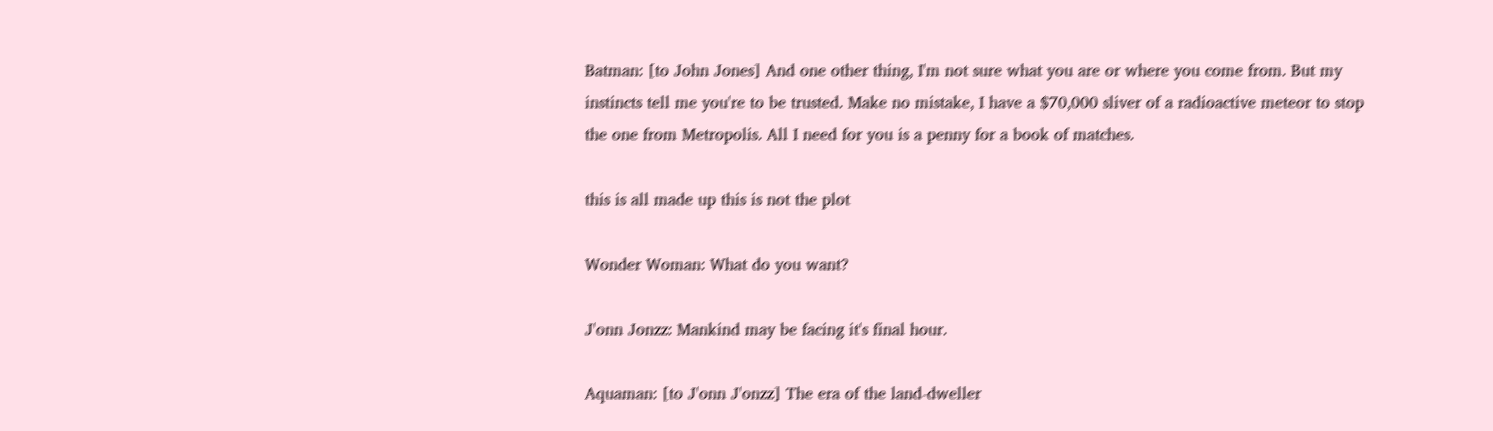Batman: [to John Jones] And one other thing, I'm not sure what you are or where you come from. But my instincts tell me you're to be trusted. Make no mistake, I have a $70,000 sliver of a radioactive meteor to stop the one from Metropolis. All I need for you is a penny for a book of matches.

this is all made up this is not the plot

Wonder Woman: What do you want?

J'onn Jonzz: Mankind may be facing it's final hour.

Aquaman: [to J'onn J'onzz] The era of the land-dweller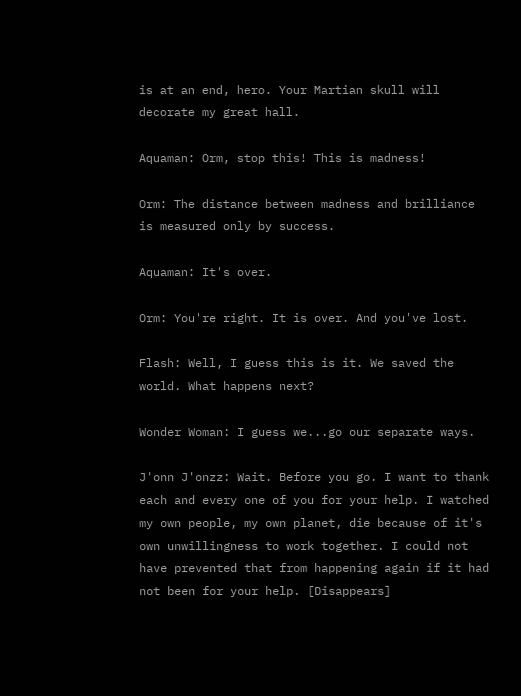is at an end, hero. Your Martian skull will decorate my great hall.

Aquaman: Orm, stop this! This is madness!

Orm: The distance between madness and brilliance is measured only by success.

Aquaman: It's over.

Orm: You're right. It is over. And you've lost.

Flash: Well, I guess this is it. We saved the world. What happens next?

Wonder Woman: I guess we...go our separate ways.

J'onn J'onzz: Wait. Before you go. I want to thank each and every one of you for your help. I watched my own people, my own planet, die because of it's own unwillingness to work together. I could not have prevented that from happening again if it had not been for your help. [Disappears]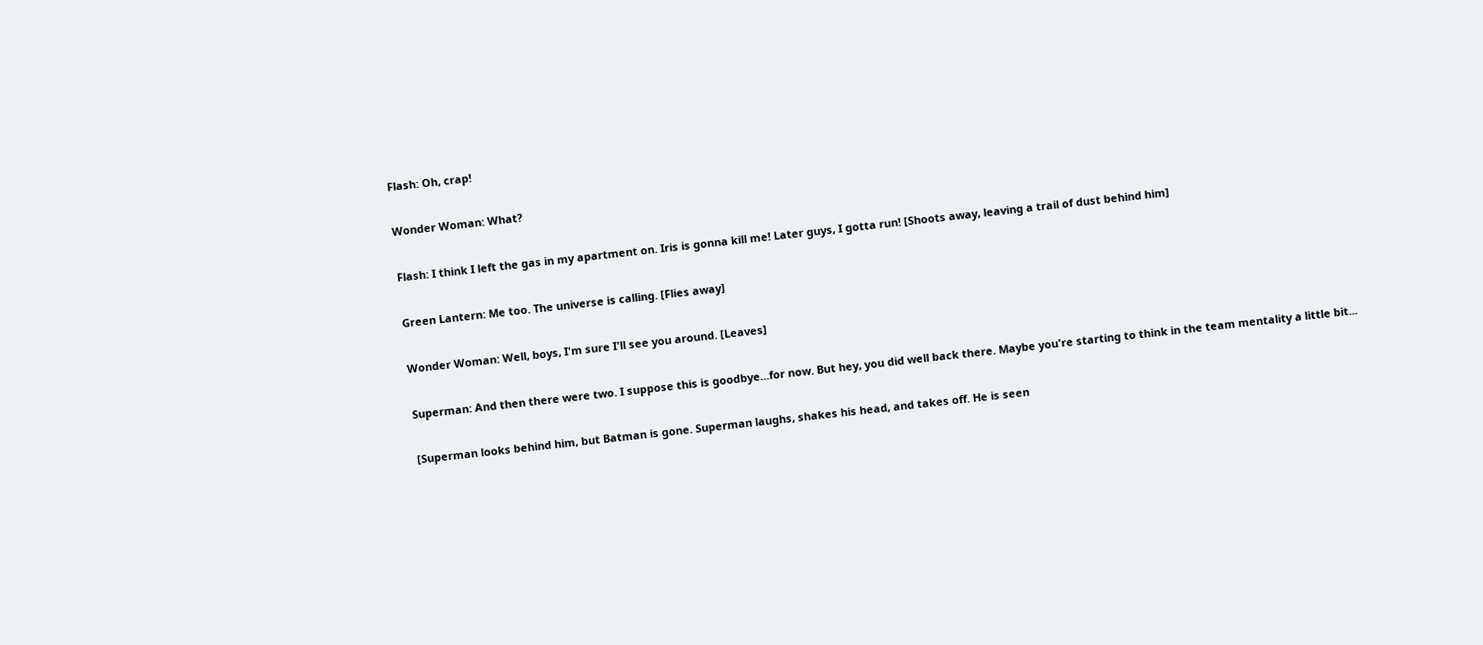Flash: Oh, crap!

Wonder Woman: What?

Flash: I think I left the gas in my apartment on. Iris is gonna kill me! Later guys, I gotta run! [Shoots away, leaving a trail of dust behind him]

Green Lantern: Me too. The universe is calling. [Flies away]

Wonder Woman: Well, boys, I'm sure I'll see you around. [Leaves]

Superman: And then there were two. I suppose this is goodbye...for now. But hey, you did well back there. Maybe you're starting to think in the team mentality a little bit...

[Superman looks behind him, but Batman is gone. Superman laughs, shakes his head, and takes off. He is seen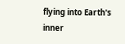flying into Earth's inner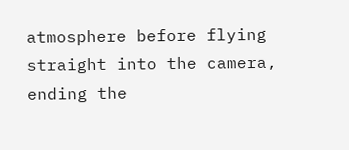atmosphere before flying straight into the camera, ending the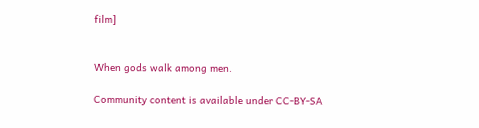film]


When gods walk among men.

Community content is available under CC-BY-SA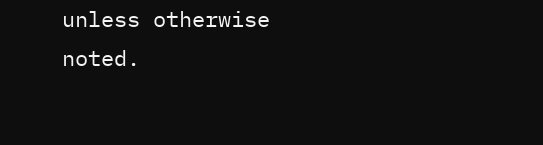unless otherwise noted.